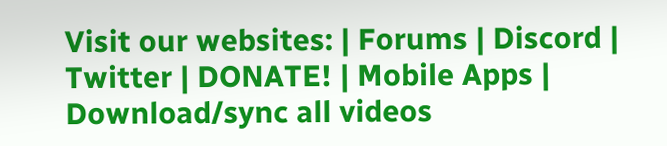Visit our websites: | Forums | Discord | Twitter | DONATE! | Mobile Apps | Download/sync all videos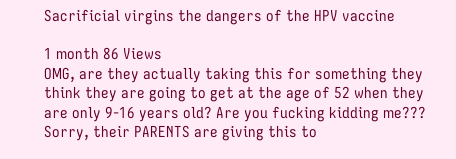Sacrificial virgins the dangers of the HPV vaccine

1 month 86 Views
OMG, are they actually taking this for something they think they are going to get at the age of 52 when they are only 9-16 years old? Are you fucking kidding me??? Sorry, their PARENTS are giving this to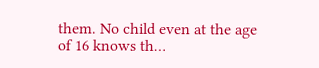them. No child even at the age of 16 knows th…